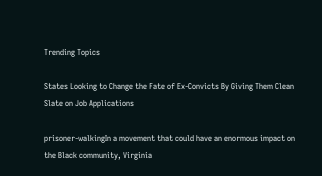Trending Topics

States Looking to Change the Fate of Ex-Convicts By Giving Them Clean Slate on Job Applications

prisoner-walkingIn a movement that could have an enormous impact on the Black community, Virginia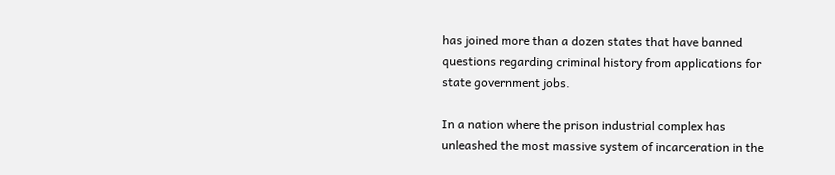has joined more than a dozen states that have banned questions regarding criminal history from applications for state government jobs.

In a nation where the prison industrial complex has unleashed the most massive system of incarceration in the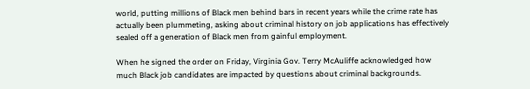world, putting millions of Black men behind bars in recent years while the crime rate has actually been plummeting, asking about criminal history on job applications has effectively sealed off a generation of Black men from gainful employment.

When he signed the order on Friday, Virginia Gov. Terry McAuliffe acknowledged how much Black job candidates are impacted by questions about criminal backgrounds.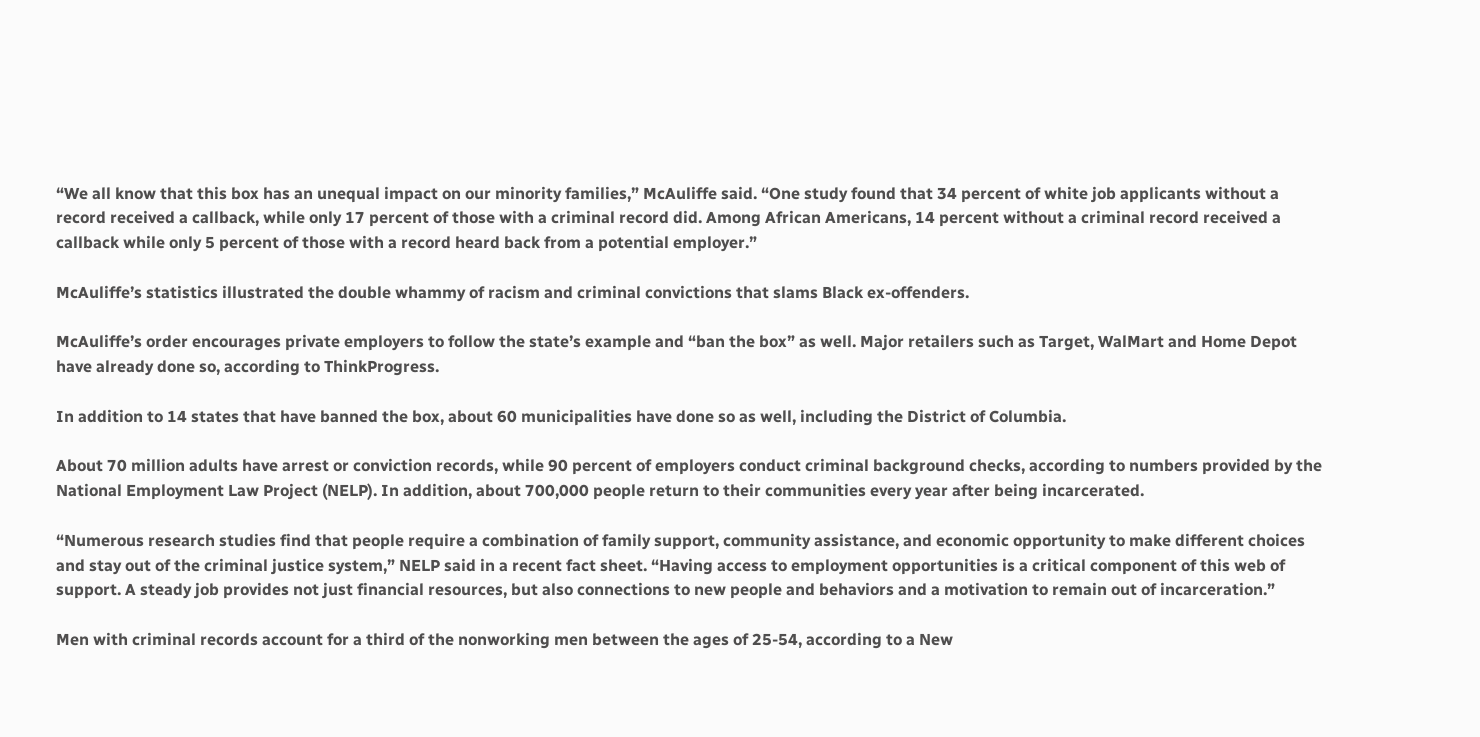“We all know that this box has an unequal impact on our minority families,” McAuliffe said. “One study found that 34 percent of white job applicants without a record received a callback, while only 17 percent of those with a criminal record did. Among African Americans, 14 percent without a criminal record received a callback while only 5 percent of those with a record heard back from a potential employer.”

McAuliffe’s statistics illustrated the double whammy of racism and criminal convictions that slams Black ex-offenders.

McAuliffe’s order encourages private employers to follow the state’s example and “ban the box” as well. Major retailers such as Target, WalMart and Home Depot have already done so, according to ThinkProgress.

In addition to 14 states that have banned the box, about 60 municipalities have done so as well, including the District of Columbia.

About 70 million adults have arrest or conviction records, while 90 percent of employers conduct criminal background checks, according to numbers provided by the National Employment Law Project (NELP). In addition, about 700,000 people return to their communities every year after being incarcerated.

“Numerous research studies find that people require a combination of family support, community assistance, and economic opportunity to make different choices and stay out of the criminal justice system,” NELP said in a recent fact sheet. “Having access to employment opportunities is a critical component of this web of support. A steady job provides not just financial resources, but also connections to new people and behaviors and a motivation to remain out of incarceration.”

Men with criminal records account for a third of the nonworking men between the ages of 25-54, according to a New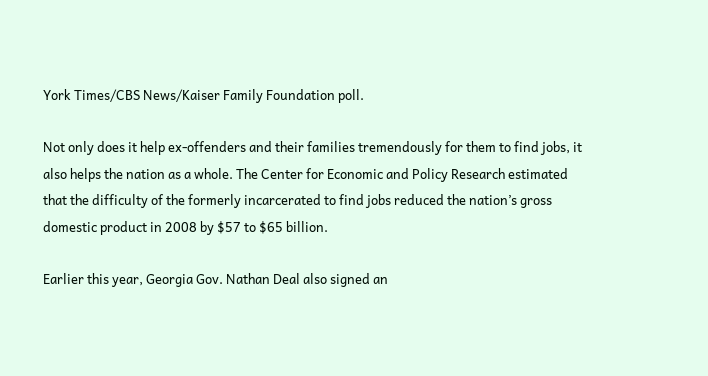York Times/CBS News/Kaiser Family Foundation poll.

Not only does it help ex-offenders and their families tremendously for them to find jobs, it also helps the nation as a whole. The Center for Economic and Policy Research estimated that the difficulty of the formerly incarcerated to find jobs reduced the nation’s gross domestic product in 2008 by $57 to $65 billion.

Earlier this year, Georgia Gov. Nathan Deal also signed an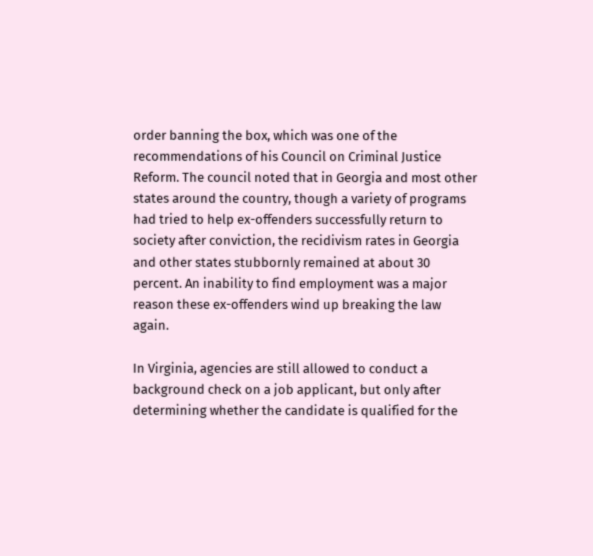order banning the box, which was one of the recommendations of his Council on Criminal Justice Reform. The council noted that in Georgia and most other states around the country, though a variety of programs had tried to help ex-offenders successfully return to society after conviction, the recidivism rates in Georgia and other states stubbornly remained at about 30 percent. An inability to find employment was a major reason these ex-offenders wind up breaking the law again.

In Virginia, agencies are still allowed to conduct a background check on a job applicant, but only after determining whether the candidate is qualified for the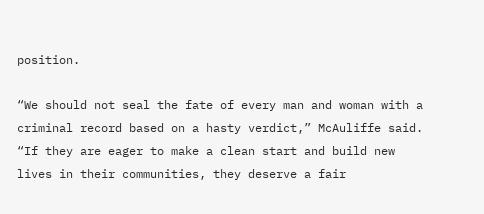position.

“We should not seal the fate of every man and woman with a criminal record based on a hasty verdict,” McAuliffe said. “If they are eager to make a clean start and build new lives in their communities, they deserve a fair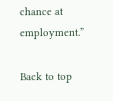chance at employment.”

Back to top